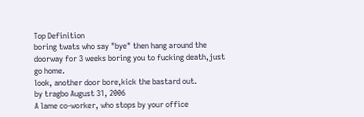Top Definition
boring twats who say "bye" then hang around the doorway for 3 weeks boring you to fucking death,just go home.
look, another door bore,kick the bastard out.
by tragbo August 31, 2006
A lame co-worker, who stops by your office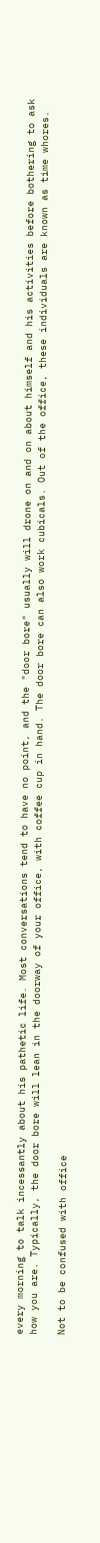every morning to talk incessantly about his pathetic life. Most conversations tend to have no point, and the "door bore" usually will drone on and on about himself and his activities before bothering to ask how you are. Typically, the door bore will lean in the doorway of your office, with coffee cup in hand. The door bore can also work cubicals. Out of the office, these individuals are known as time whores.

Not to be confused with office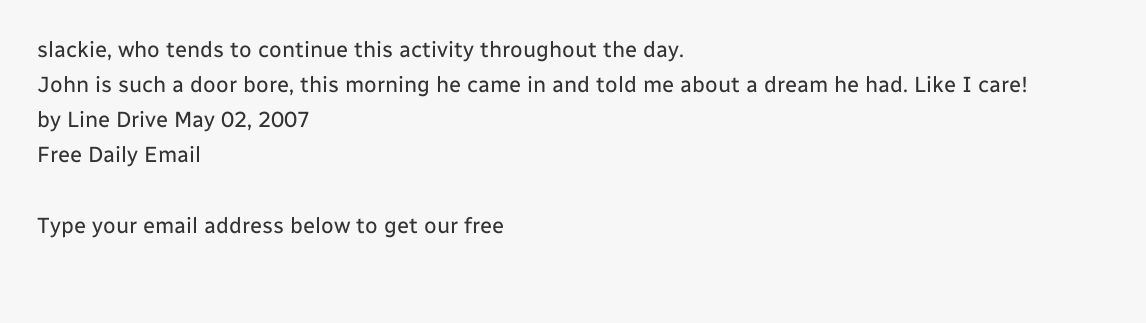slackie, who tends to continue this activity throughout the day.
John is such a door bore, this morning he came in and told me about a dream he had. Like I care!
by Line Drive May 02, 2007
Free Daily Email

Type your email address below to get our free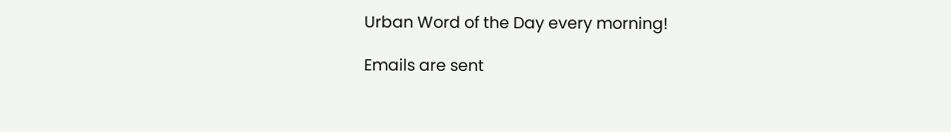Urban Word of the Day every morning!

Emails are sent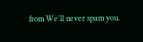from We'll never spam you.